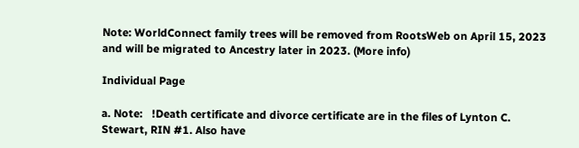Note: WorldConnect family trees will be removed from RootsWeb on April 15, 2023 and will be migrated to Ancestry later in 2023. (More info)

Individual Page

a. Note:   !Death certificate and divorce certificate are in the files of Lynton C. Stewart, RIN #1. Also have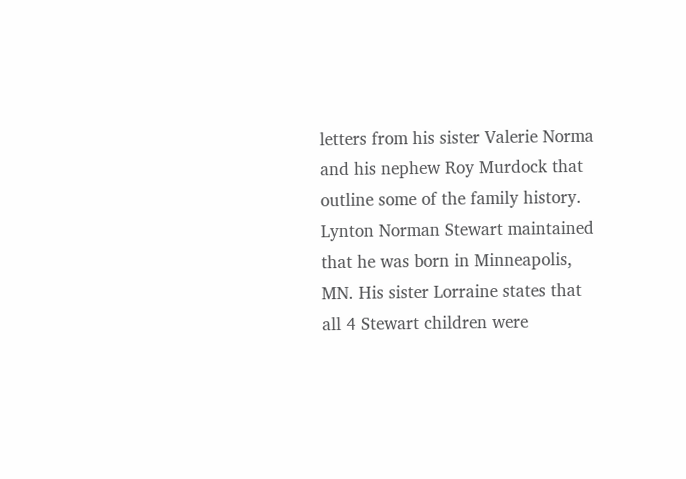letters from his sister Valerie Norma and his nephew Roy Murdock that outline some of the family history. Lynton Norman Stewart maintained that he was born in Minneapolis, MN. His sister Lorraine states that all 4 Stewart children were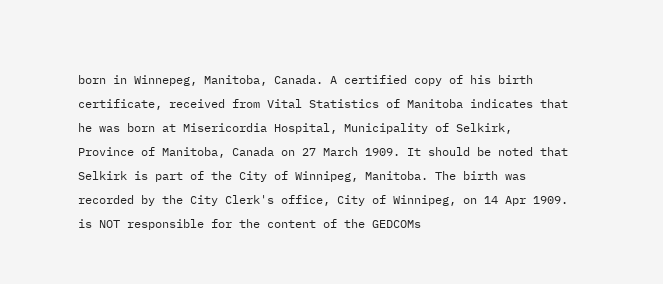born in Winnepeg, Manitoba, Canada. A certified copy of his birth certificate, received from Vital Statistics of Manitoba indicates that he was born at Misericordia Hospital, Municipality of Selkirk, Province of Manitoba, Canada on 27 March 1909. It should be noted that Selkirk is part of the City of Winnipeg, Manitoba. The birth was recorded by the City Clerk's office, City of Winnipeg, on 14 Apr 1909. is NOT responsible for the content of the GEDCOMs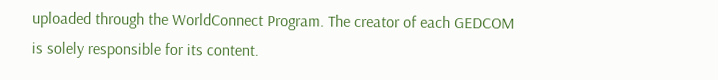uploaded through the WorldConnect Program. The creator of each GEDCOM is solely responsible for its content.